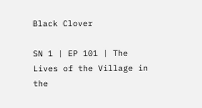Black Clover

SN 1 | EP 101 | The Lives of the Village in the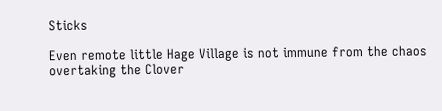Sticks

Even remote little Hage Village is not immune from the chaos overtaking the Clover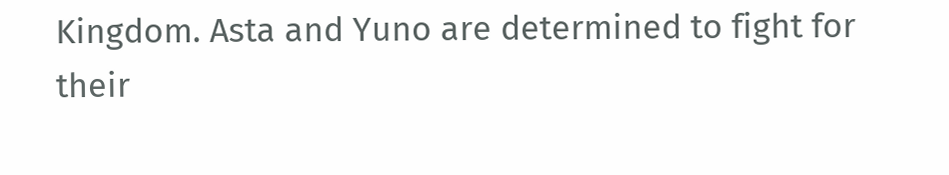Kingdom. Asta and Yuno are determined to fight for their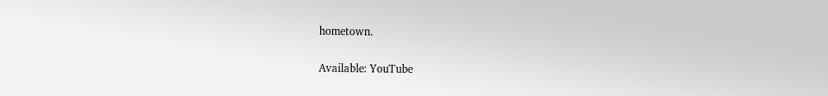hometown.

Available: YouTube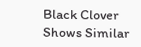Black Clover
Shows Similar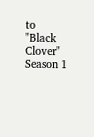to "Black Clover"
Season 1